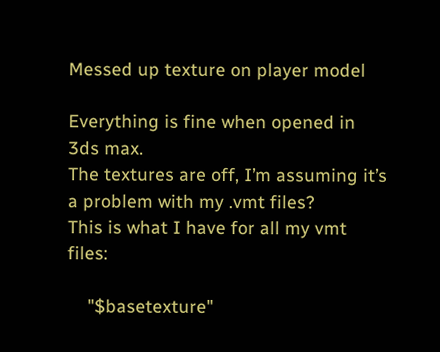Messed up texture on player model

Everything is fine when opened in 3ds max.
The textures are off, I’m assuming it’s a problem with my .vmt files?
This is what I have for all my vmt files:

    "$basetexture"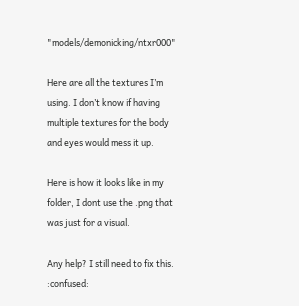"models/demonicking/ntxr000"

Here are all the textures I’m using. I don’t know if having multiple textures for the body and eyes would mess it up.

Here is how it looks like in my folder, I dont use the .png that was just for a visual.

Any help? I still need to fix this. :confused: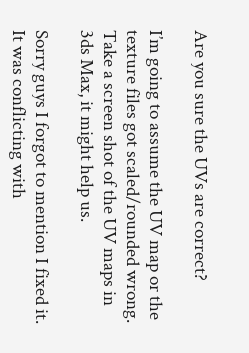Are you sure the UVs are correct?

I’m going to assume the UV map or the texture files got scaled/rounded wrong.
Take a screen shot of the UV maps in 3ds Max, it might help us.

Sorry guys I forgot to mention I fixed it. It was conflicting with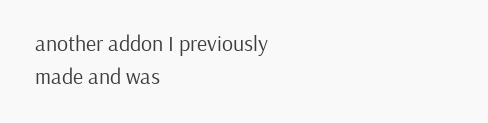another addon I previously made and was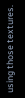using those textures.